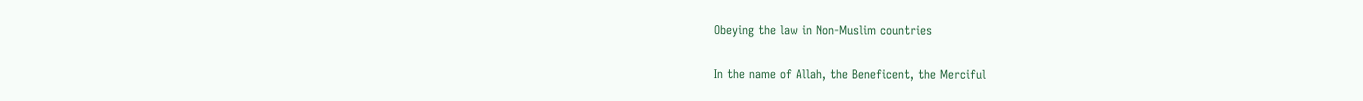Obeying the law in Non-Muslim countries

In the name of Allah, the Beneficent, the Merciful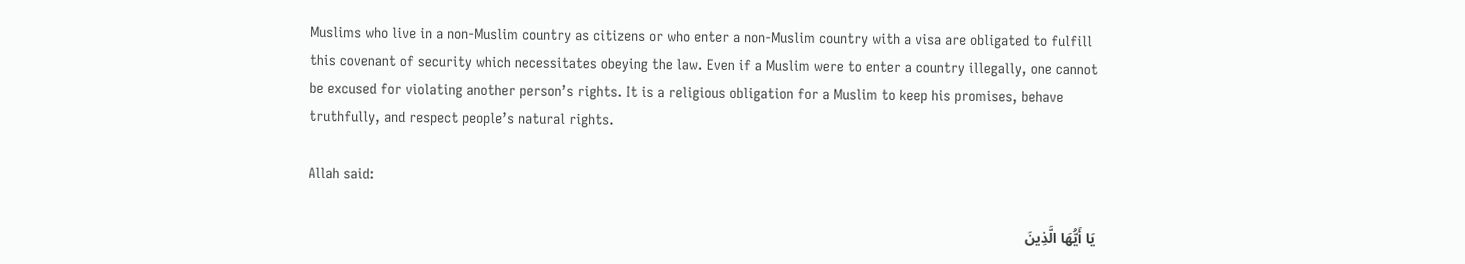Muslims who live in a non-Muslim country as citizens or who enter a non-Muslim country with a visa are obligated to fulfill this covenant of security which necessitates obeying the law. Even if a Muslim were to enter a country illegally, one cannot be excused for violating another person’s rights. It is a religious obligation for a Muslim to keep his promises, behave truthfully, and respect people’s natural rights.

Allah said:

يَا أَيُّهَا الَّذِينَ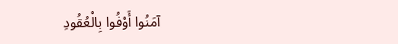آمَنُوا أَوْفُوا بِالْعُقُودِ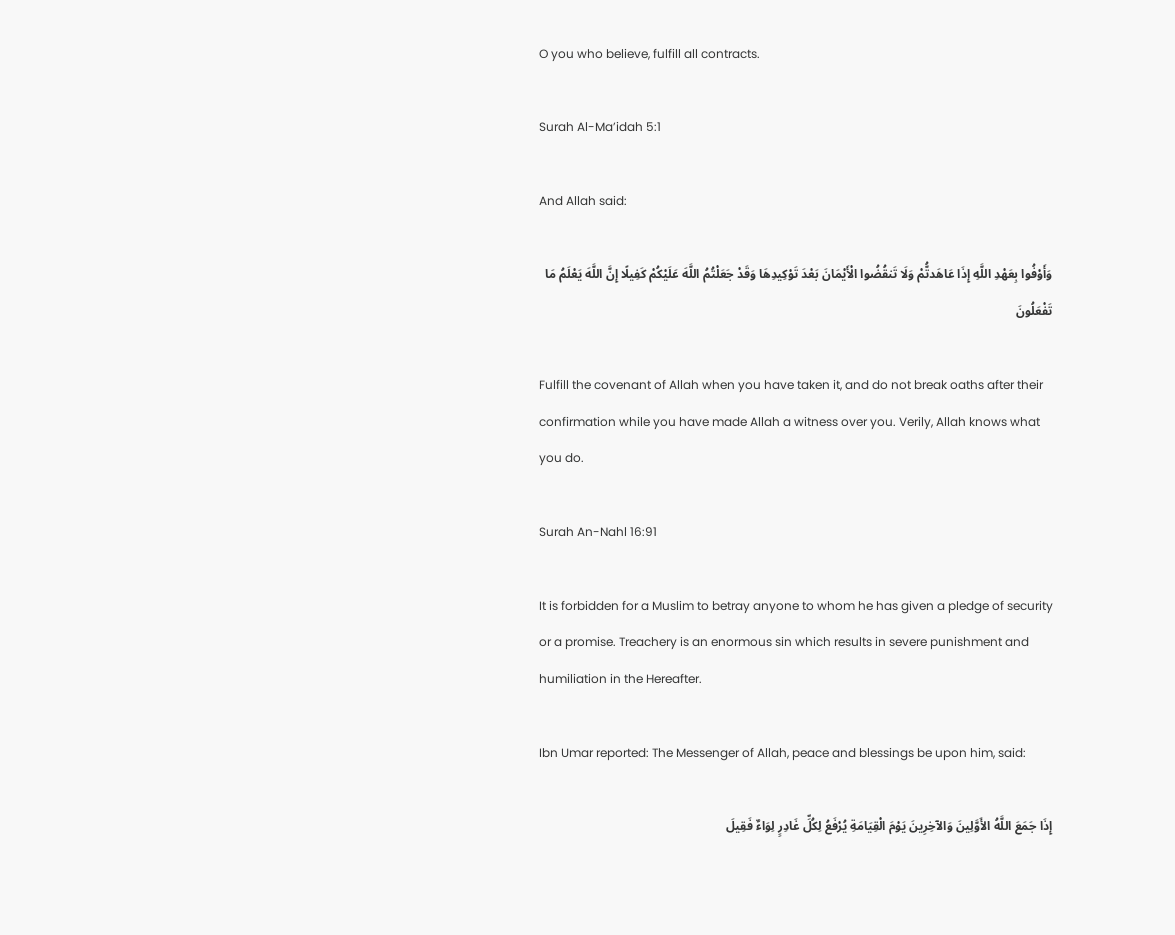O you who believe, fulfill all contracts.

Surah Al-Ma’idah 5:1

And Allah said:

وَأَوْفُوا بِعَهْدِ اللَّهِ إِذَا عَاهَدتُّمْ وَلَا تَنقُضُوا الْأَيْمَانَ بَعْدَ تَوْكِيدِهَا وَقَدْ جَعَلْتُمُ اللَّهَ عَلَيْكُمْ كَفِيلًا إِنَّ اللَّهَ يَعْلَمُ مَا تَفْعَلُونَ

Fulfill the covenant of Allah when you have taken it, and do not break oaths after their confirmation while you have made Allah a witness over you. Verily, Allah knows what you do.

Surah An-Nahl 16:91

It is forbidden for a Muslim to betray anyone to whom he has given a pledge of security or a promise. Treachery is an enormous sin which results in severe punishment and humiliation in the Hereafter.

Ibn Umar reported: The Messenger of Allah, peace and blessings be upon him, said:

إِذَا جَمَعَ اللَّهُ الأَوَّلِينَ وَالآخِرِينَ يَوْمَ الْقِيَامَةِ يُرْفَعُ لِكُلِّ غَادِرٍ لِوَاءٌ فَقِيلَ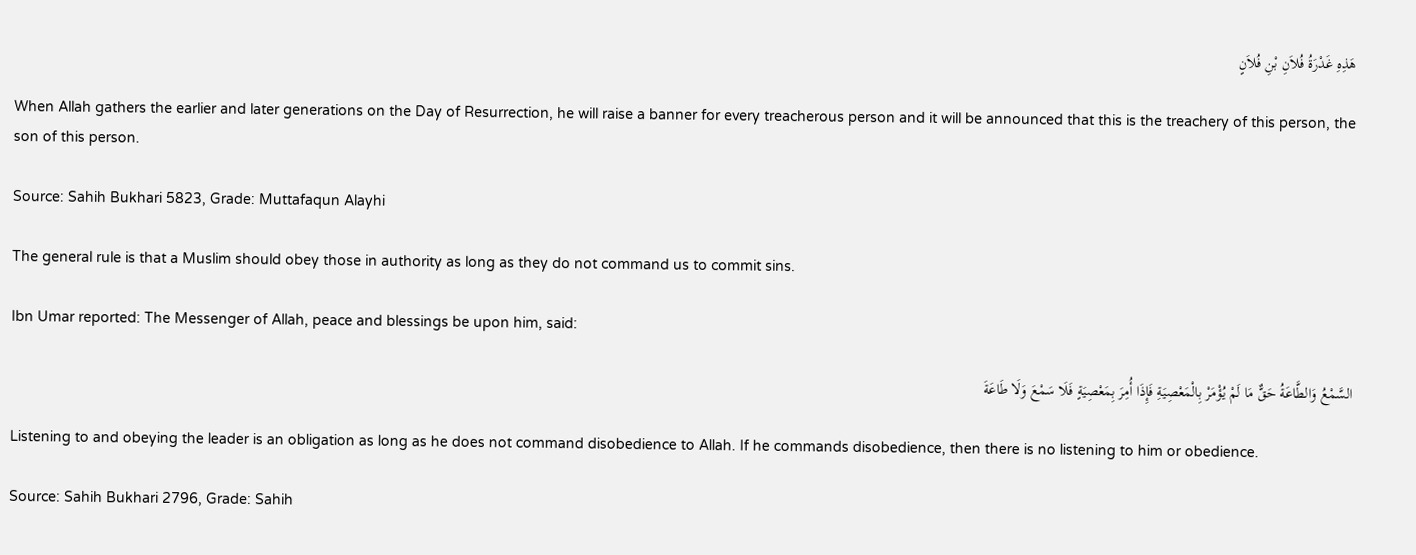هَذِهِ غَدْرَةُ فُلاَنِ بْنِ فُلاَنٍ

When Allah gathers the earlier and later generations on the Day of Resurrection, he will raise a banner for every treacherous person and it will be announced that this is the treachery of this person, the son of this person.

Source: Sahih Bukhari 5823, Grade: Muttafaqun Alayhi

The general rule is that a Muslim should obey those in authority as long as they do not command us to commit sins.

Ibn Umar reported: The Messenger of Allah, peace and blessings be upon him, said:

السَّمْعُ وَالطَّاعَةُ حَقٌّ مَا لَمْ يُؤْمَرْ بِالْمَعْصِيَةِ فَإِذَا أُمِرَ بِمَعْصِيَةٍ فَلَا سَمْعَ وَلَا طَاعَةَ

Listening to and obeying the leader is an obligation as long as he does not command disobedience to Allah. If he commands disobedience, then there is no listening to him or obedience.

Source: Sahih Bukhari 2796, Grade: Sahih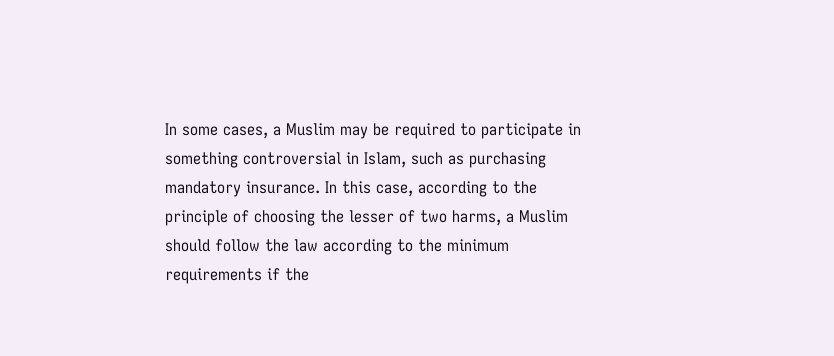In some cases, a Muslim may be required to participate in something controversial in Islam, such as purchasing mandatory insurance. In this case, according to the principle of choosing the lesser of two harms, a Muslim should follow the law according to the minimum requirements if the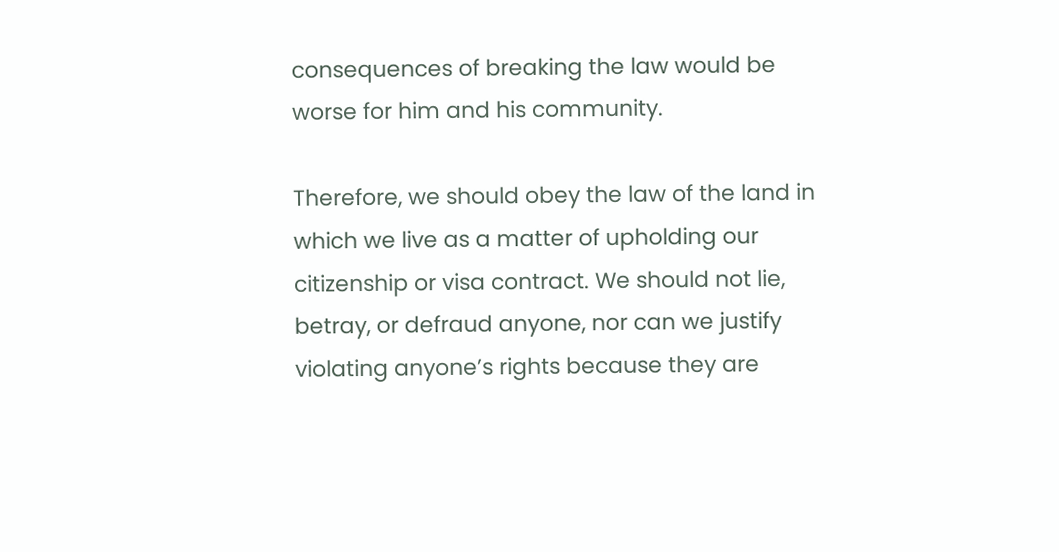consequences of breaking the law would be worse for him and his community.

Therefore, we should obey the law of the land in which we live as a matter of upholding our citizenship or visa contract. We should not lie, betray, or defraud anyone, nor can we justify violating anyone’s rights because they are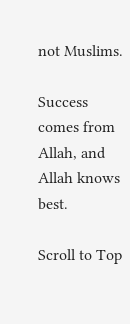not Muslims.

Success comes from Allah, and Allah knows best.

Scroll to Top